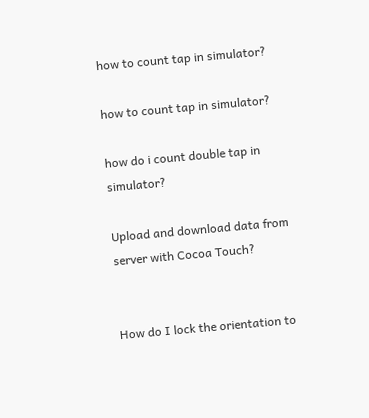how to count tap in simulator?

how to count tap in simulator?

how do i count double tap in simulator?

Upload and download data from server with Cocoa Touch?


How do I lock the orientation to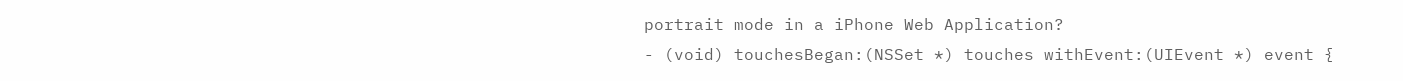portrait mode in a iPhone Web Application?
- (void) touchesBegan:(NSSet *) touches withEvent:(UIEvent *) event {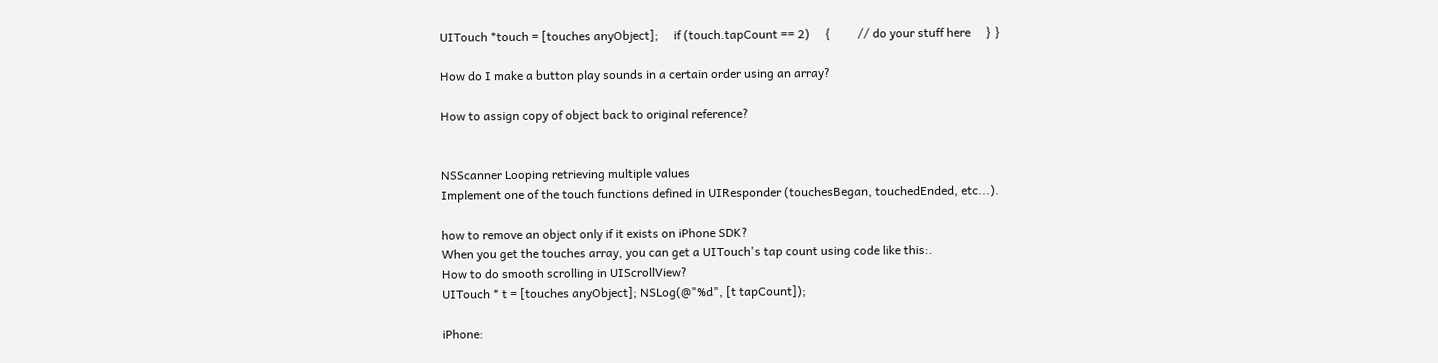UITouch *touch = [touches anyObject];     if (touch.tapCount == 2)     {         // do your stuff here     } }

How do I make a button play sounds in a certain order using an array?

How to assign copy of object back to original reference?


NSScanner Looping retrieving multiple values
Implement one of the touch functions defined in UIResponder (touchesBegan, touchedEnded, etc...).

how to remove an object only if it exists on iPhone SDK?
When you get the touches array, you can get a UITouch's tap count using code like this:.
How to do smooth scrolling in UIScrollView?
UITouch * t = [touches anyObject]; NSLog(@"%d", [t tapCount]);

iPhone: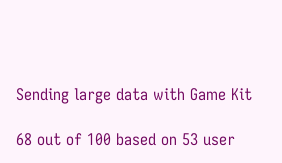Sending large data with Game Kit

68 out of 100 based on 53 user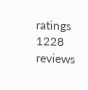ratings 1228 reviews